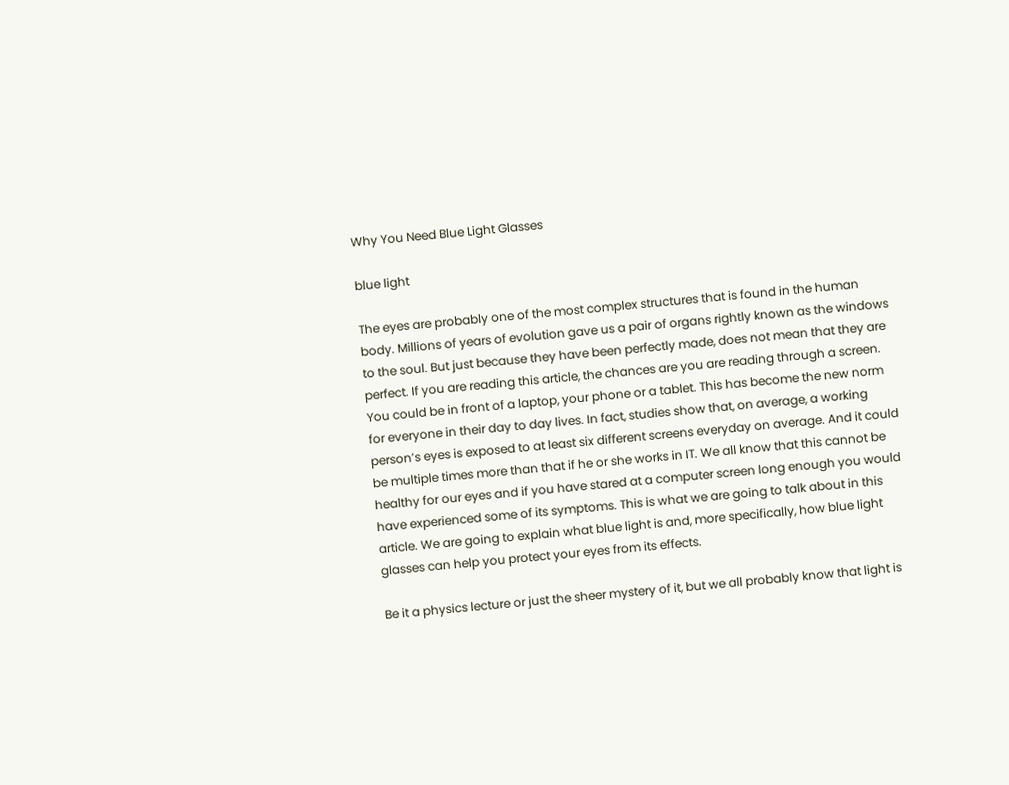Why You Need Blue Light Glasses

blue light

The eyes are probably one of the most complex structures that is found in the human body. Millions of years of evolution gave us a pair of organs rightly known as the windows to the soul. But just because they have been perfectly made, does not mean that they are perfect. If you are reading this article, the chances are you are reading through a screen. You could be in front of a laptop, your phone or a tablet. This has become the new norm for everyone in their day to day lives. In fact, studies show that, on average, a working person’s eyes is exposed to at least six different screens everyday on average. And it could be multiple times more than that if he or she works in IT. We all know that this cannot be healthy for our eyes and if you have stared at a computer screen long enough you would have experienced some of its symptoms. This is what we are going to talk about in this article. We are going to explain what blue light is and, more specifically, how blue light glasses can help you protect your eyes from its effects.

Be it a physics lecture or just the sheer mystery of it, but we all probably know that light is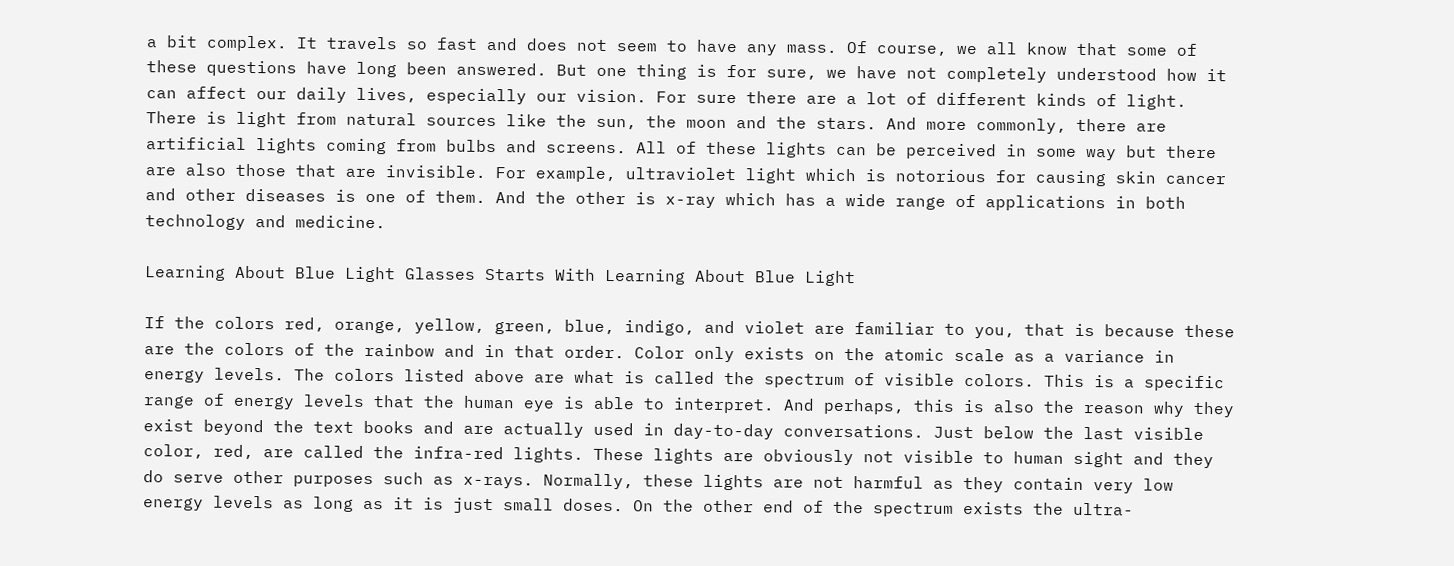a bit complex. It travels so fast and does not seem to have any mass. Of course, we all know that some of these questions have long been answered. But one thing is for sure, we have not completely understood how it can affect our daily lives, especially our vision. For sure there are a lot of different kinds of light. There is light from natural sources like the sun, the moon and the stars. And more commonly, there are artificial lights coming from bulbs and screens. All of these lights can be perceived in some way but there are also those that are invisible. For example, ultraviolet light which is notorious for causing skin cancer and other diseases is one of them. And the other is x-ray which has a wide range of applications in both technology and medicine.

Learning About Blue Light Glasses Starts With Learning About Blue Light

If the colors red, orange, yellow, green, blue, indigo, and violet are familiar to you, that is because these are the colors of the rainbow and in that order. Color only exists on the atomic scale as a variance in energy levels. The colors listed above are what is called the spectrum of visible colors. This is a specific range of energy levels that the human eye is able to interpret. And perhaps, this is also the reason why they exist beyond the text books and are actually used in day-to-day conversations. Just below the last visible color, red, are called the infra-red lights. These lights are obviously not visible to human sight and they do serve other purposes such as x-rays. Normally, these lights are not harmful as they contain very low energy levels as long as it is just small doses. On the other end of the spectrum exists the ultra-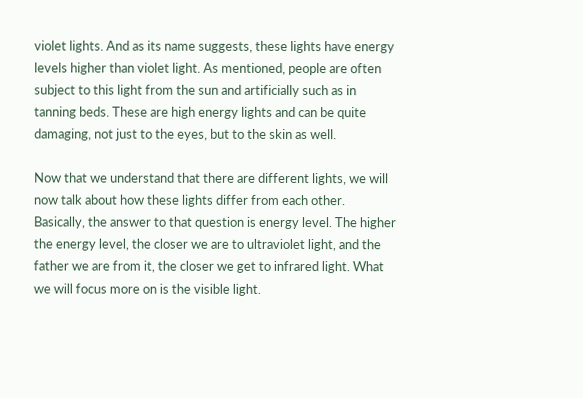violet lights. And as its name suggests, these lights have energy levels higher than violet light. As mentioned, people are often subject to this light from the sun and artificially such as in tanning beds. These are high energy lights and can be quite damaging, not just to the eyes, but to the skin as well.

Now that we understand that there are different lights, we will now talk about how these lights differ from each other. Basically, the answer to that question is energy level. The higher the energy level, the closer we are to ultraviolet light, and the father we are from it, the closer we get to infrared light. What we will focus more on is the visible light.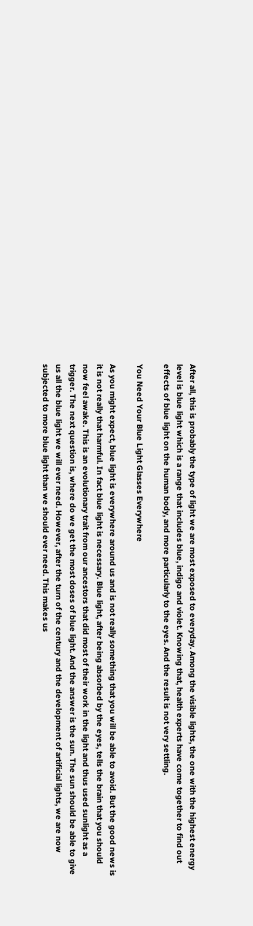After all, this is probably the type of light we are most exposed to everyday. Among the visible lights, the one with the highest energy level is blue light which is a range that includes blue, indigo and violet. Knowing that, health experts have come together to find out effects of blue light on the human body, and more particularly to the eyes. And the result is not very settling.

You Need Your Blue Light Glasses Everywhere

As you might expect, blue light is everywhere around us and is not really something that you will be able to avoid. But the good news is it is not really that harmful. In fact blue light is necessary. Blue light, after being absorbed by the eyes, tells the brain that you should now feel awake. This is an evolutionary trait from our ancestors that did most of their work in the light and thus used sunlight as a trigger. The next question is, where do we get the most doses of blue light. And the answer is the sun. The sun should be able to give us all the blue light we will ever need. However, after the turn of the century and the development of artificial lights, we are now subjected to more blue light than we should ever need. This makes us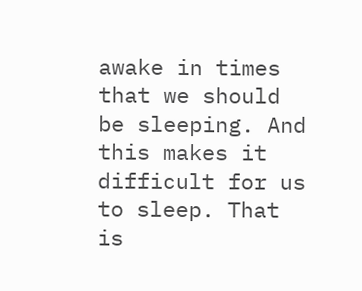awake in times that we should be sleeping. And this makes it difficult for us to sleep. That is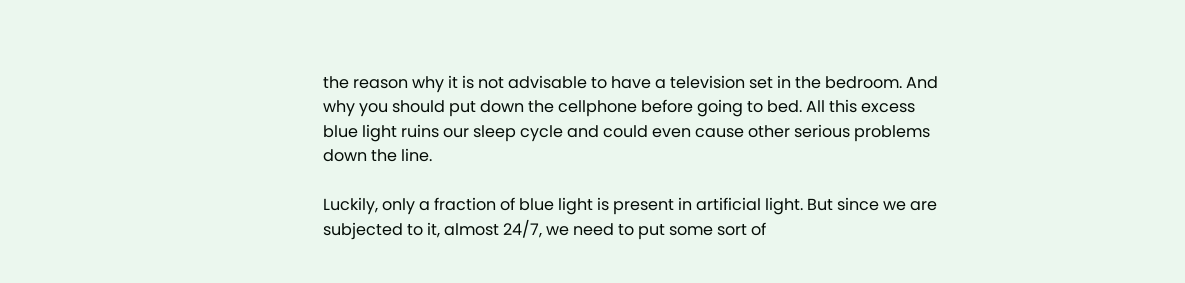the reason why it is not advisable to have a television set in the bedroom. And why you should put down the cellphone before going to bed. All this excess blue light ruins our sleep cycle and could even cause other serious problems down the line.

Luckily, only a fraction of blue light is present in artificial light. But since we are subjected to it, almost 24/7, we need to put some sort of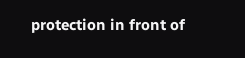protection in front of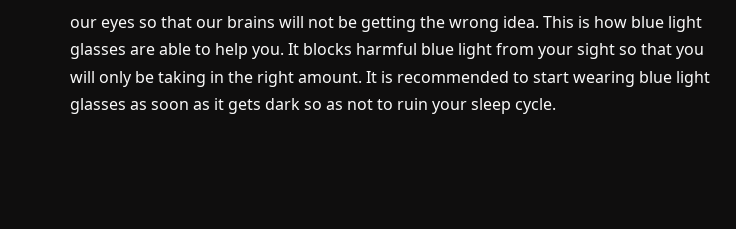our eyes so that our brains will not be getting the wrong idea. This is how blue light glasses are able to help you. It blocks harmful blue light from your sight so that you will only be taking in the right amount. It is recommended to start wearing blue light glasses as soon as it gets dark so as not to ruin your sleep cycle.